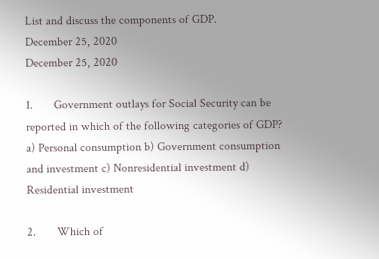List and discuss the components of GDP.
December 25, 2020
December 25, 2020

1.       Government outlays for Social Security can be reported in which of the following categories of GDP?  a) Personal consumption b) Government consumption and investment c) Nonresidential investment d) Residential investment

2.       Which of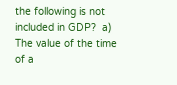the following is not included in GDP?  a) The value of the time of a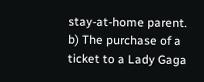stay-at-home parent. b) The purchase of a ticket to a Lady Gaga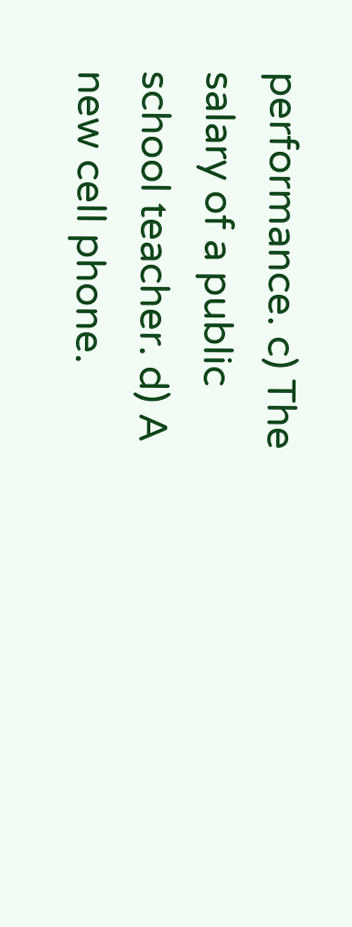performance. c) The salary of a public school teacher. d) A new cell phone.